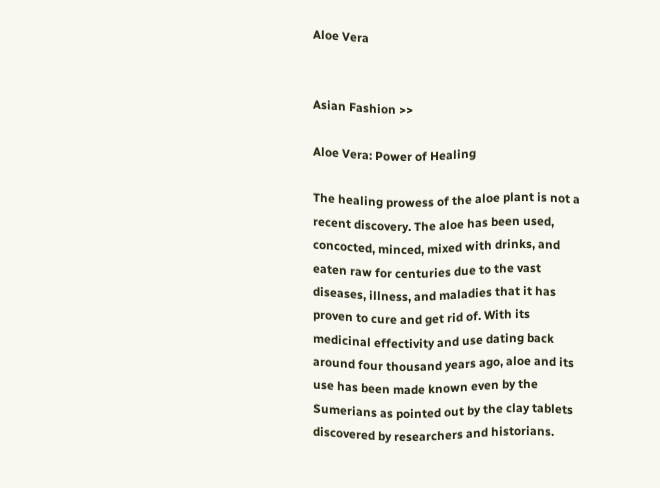Aloe Vera


Asian Fashion >>

Aloe Vera: Power of Healing

The healing prowess of the aloe plant is not a recent discovery. The aloe has been used, concocted, minced, mixed with drinks, and eaten raw for centuries due to the vast diseases, illness, and maladies that it has proven to cure and get rid of. With its medicinal effectivity and use dating back around four thousand years ago, aloe and its use has been made known even by the Sumerians as pointed out by the clay tablets discovered by researchers and historians.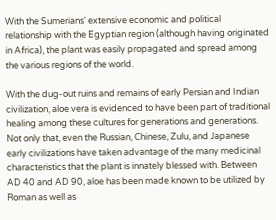With the Sumerians' extensive economic and political relationship with the Egyptian region (although having originated in Africa), the plant was easily propagated and spread among the various regions of the world.

With the dug-out ruins and remains of early Persian and Indian civilization, aloe vera is evidenced to have been part of traditional healing among these cultures for generations and generations. Not only that, even the Russian, Chinese, Zulu, and Japanese early civilizations have taken advantage of the many medicinal characteristics that the plant is innately blessed with. Between AD 40 and AD 90, aloe has been made known to be utilized by Roman as well as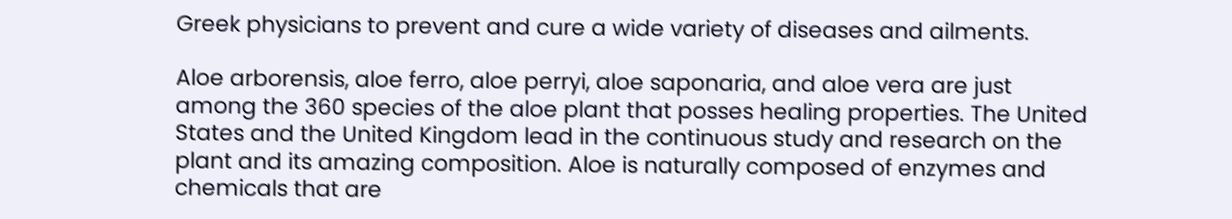Greek physicians to prevent and cure a wide variety of diseases and ailments.

Aloe arborensis, aloe ferro, aloe perryi, aloe saponaria, and aloe vera are just among the 360 species of the aloe plant that posses healing properties. The United States and the United Kingdom lead in the continuous study and research on the plant and its amazing composition. Aloe is naturally composed of enzymes and chemicals that are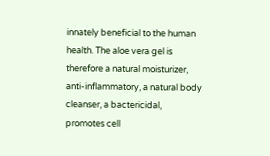innately beneficial to the human health. The aloe vera gel is therefore a natural moisturizer, anti-inflammatory, a natural body cleanser, a bactericidal, promotes cell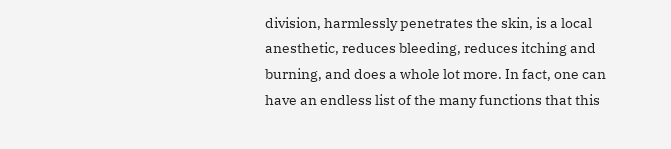division, harmlessly penetrates the skin, is a local anesthetic, reduces bleeding, reduces itching and burning, and does a whole lot more. In fact, one can have an endless list of the many functions that this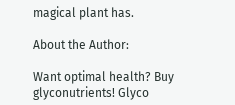magical plant has.

About the Author:

Want optimal health? Buy glyconutrients! Glyco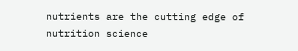nutrients are the cutting edge of nutrition science